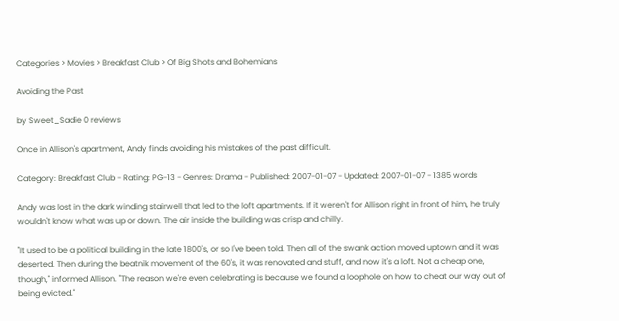Categories > Movies > Breakfast Club > Of Big Shots and Bohemians

Avoiding the Past

by Sweet_Sadie 0 reviews

Once in Allison's apartment, Andy finds avoiding his mistakes of the past difficult.

Category: Breakfast Club - Rating: PG-13 - Genres: Drama - Published: 2007-01-07 - Updated: 2007-01-07 - 1385 words

Andy was lost in the dark winding stairwell that led to the loft apartments. If it weren't for Allison right in front of him, he truly wouldn't know what was up or down. The air inside the building was crisp and chilly.

"It used to be a political building in the late 1800's, or so I've been told. Then all of the swank action moved uptown and it was deserted. Then during the beatnik movement of the 60's, it was renovated and stuff, and now it's a loft. Not a cheap one, though," informed Allison. "The reason we're even celebrating is because we found a loophole on how to cheat our way out of being evicted."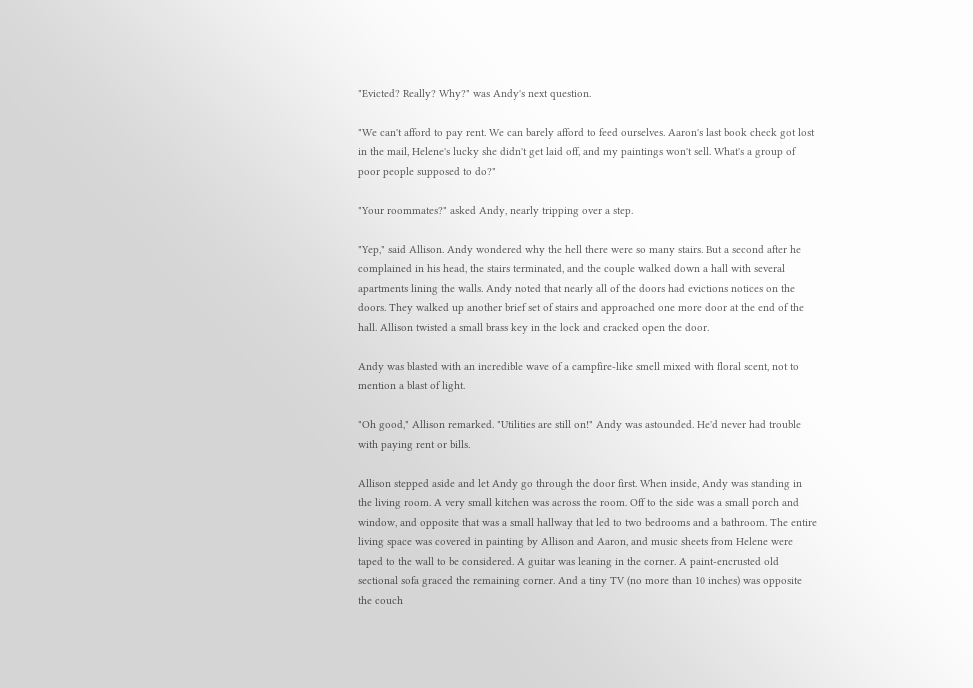"Evicted? Really? Why?" was Andy's next question.

"We can't afford to pay rent. We can barely afford to feed ourselves. Aaron's last book check got lost in the mail, Helene's lucky she didn't get laid off, and my paintings won't sell. What's a group of poor people supposed to do?"

"Your roommates?" asked Andy, nearly tripping over a step.

"Yep," said Allison. Andy wondered why the hell there were so many stairs. But a second after he complained in his head, the stairs terminated, and the couple walked down a hall with several apartments lining the walls. Andy noted that nearly all of the doors had evictions notices on the doors. They walked up another brief set of stairs and approached one more door at the end of the hall. Allison twisted a small brass key in the lock and cracked open the door.

Andy was blasted with an incredible wave of a campfire-like smell mixed with floral scent, not to mention a blast of light.

"Oh good," Allison remarked. "Utilities are still on!" Andy was astounded. He'd never had trouble with paying rent or bills.

Allison stepped aside and let Andy go through the door first. When inside, Andy was standing in the living room. A very small kitchen was across the room. Off to the side was a small porch and window, and opposite that was a small hallway that led to two bedrooms and a bathroom. The entire living space was covered in painting by Allison and Aaron, and music sheets from Helene were taped to the wall to be considered. A guitar was leaning in the corner. A paint-encrusted old sectional sofa graced the remaining corner. And a tiny TV (no more than 10 inches) was opposite the couch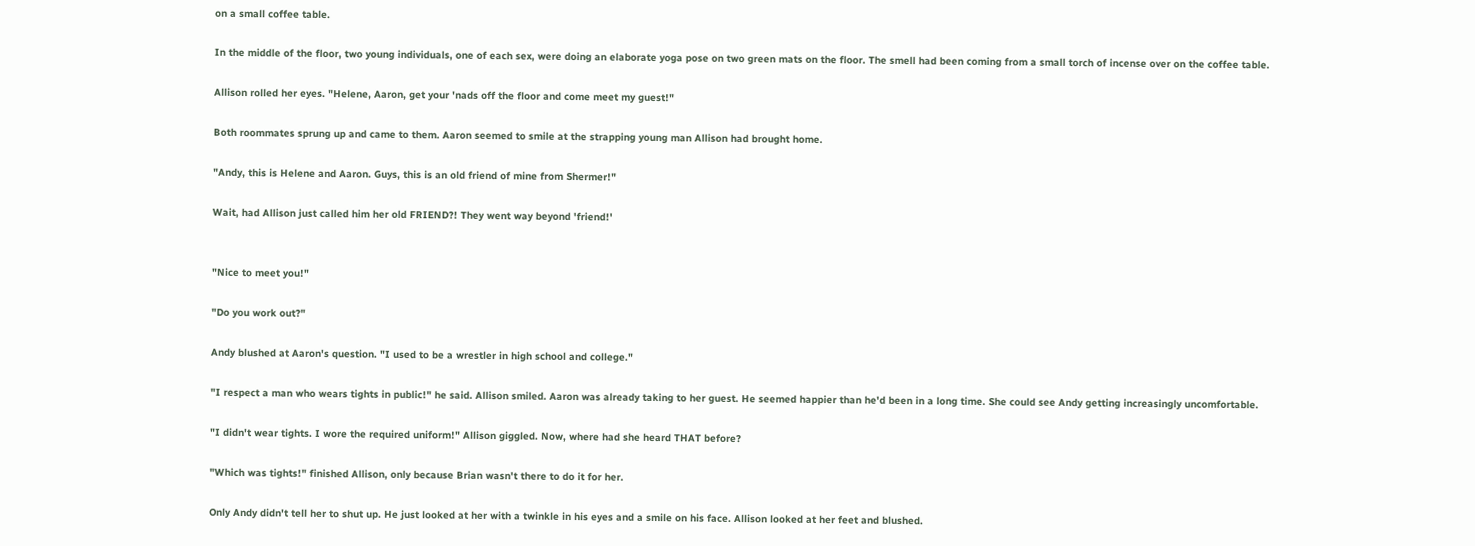on a small coffee table.

In the middle of the floor, two young individuals, one of each sex, were doing an elaborate yoga pose on two green mats on the floor. The smell had been coming from a small torch of incense over on the coffee table.

Allison rolled her eyes. "Helene, Aaron, get your 'nads off the floor and come meet my guest!"

Both roommates sprung up and came to them. Aaron seemed to smile at the strapping young man Allison had brought home.

"Andy, this is Helene and Aaron. Guys, this is an old friend of mine from Shermer!"

Wait, had Allison just called him her old FRIEND?! They went way beyond 'friend!'


"Nice to meet you!"

"Do you work out?"

Andy blushed at Aaron's question. "I used to be a wrestler in high school and college."

"I respect a man who wears tights in public!" he said. Allison smiled. Aaron was already taking to her guest. He seemed happier than he'd been in a long time. She could see Andy getting increasingly uncomfortable.

"I didn't wear tights. I wore the required uniform!" Allison giggled. Now, where had she heard THAT before?

"Which was tights!" finished Allison, only because Brian wasn't there to do it for her.

Only Andy didn't tell her to shut up. He just looked at her with a twinkle in his eyes and a smile on his face. Allison looked at her feet and blushed.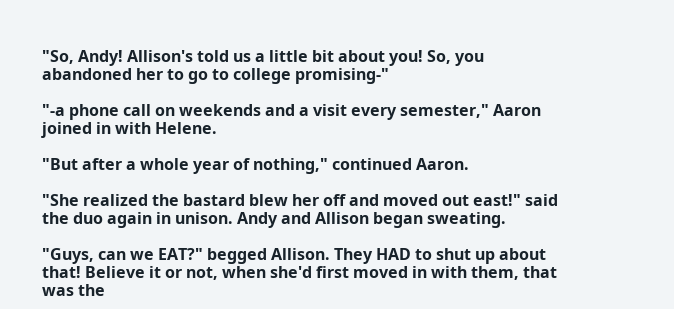"So, Andy! Allison's told us a little bit about you! So, you abandoned her to go to college promising-"

"-a phone call on weekends and a visit every semester," Aaron joined in with Helene.

"But after a whole year of nothing," continued Aaron.

"She realized the bastard blew her off and moved out east!" said the duo again in unison. Andy and Allison began sweating.

"Guys, can we EAT?" begged Allison. They HAD to shut up about that! Believe it or not, when she'd first moved in with them, that was the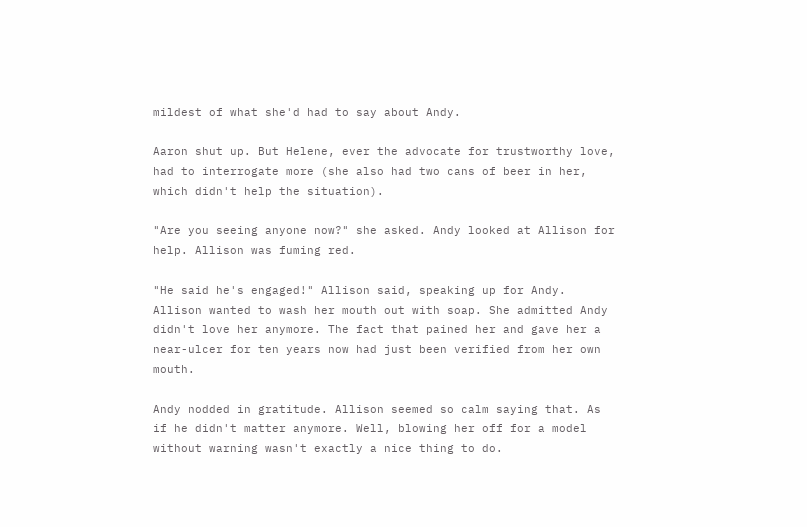mildest of what she'd had to say about Andy.

Aaron shut up. But Helene, ever the advocate for trustworthy love, had to interrogate more (she also had two cans of beer in her, which didn't help the situation).

"Are you seeing anyone now?" she asked. Andy looked at Allison for help. Allison was fuming red.

"He said he's engaged!" Allison said, speaking up for Andy. Allison wanted to wash her mouth out with soap. She admitted Andy didn't love her anymore. The fact that pained her and gave her a near-ulcer for ten years now had just been verified from her own mouth.

Andy nodded in gratitude. Allison seemed so calm saying that. As if he didn't matter anymore. Well, blowing her off for a model without warning wasn't exactly a nice thing to do.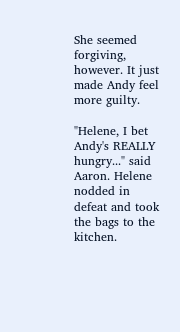She seemed forgiving, however. It just made Andy feel more guilty.

"Helene, I bet Andy's REALLY hungry..." said Aaron. Helene nodded in defeat and took the bags to the kitchen.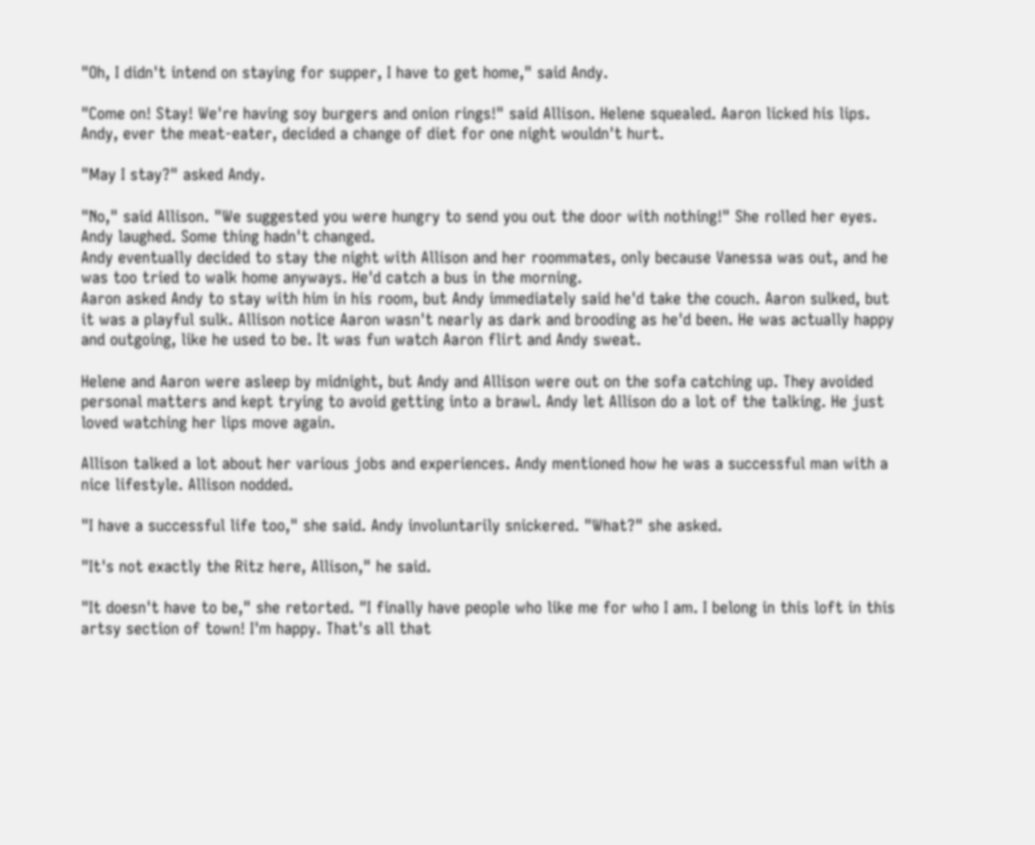"Oh, I didn't intend on staying for supper, I have to get home," said Andy.

"Come on! Stay! We're having soy burgers and onion rings!" said Allison. Helene squealed. Aaron licked his lips. Andy, ever the meat-eater, decided a change of diet for one night wouldn't hurt.

"May I stay?" asked Andy.

"No," said Allison. "We suggested you were hungry to send you out the door with nothing!" She rolled her eyes. Andy laughed. Some thing hadn't changed.
Andy eventually decided to stay the night with Allison and her roommates, only because Vanessa was out, and he was too tried to walk home anyways. He'd catch a bus in the morning.
Aaron asked Andy to stay with him in his room, but Andy immediately said he'd take the couch. Aaron sulked, but it was a playful sulk. Allison notice Aaron wasn't nearly as dark and brooding as he'd been. He was actually happy and outgoing, like he used to be. It was fun watch Aaron flirt and Andy sweat.

Helene and Aaron were asleep by midnight, but Andy and Allison were out on the sofa catching up. They avoided personal matters and kept trying to avoid getting into a brawl. Andy let Allison do a lot of the talking. He just loved watching her lips move again.

Allison talked a lot about her various jobs and experiences. Andy mentioned how he was a successful man with a nice lifestyle. Allison nodded.

"I have a successful life too," she said. Andy involuntarily snickered. "What?" she asked.

"It's not exactly the Ritz here, Allison," he said.

"It doesn't have to be," she retorted. "I finally have people who like me for who I am. I belong in this loft in this artsy section of town! I'm happy. That's all that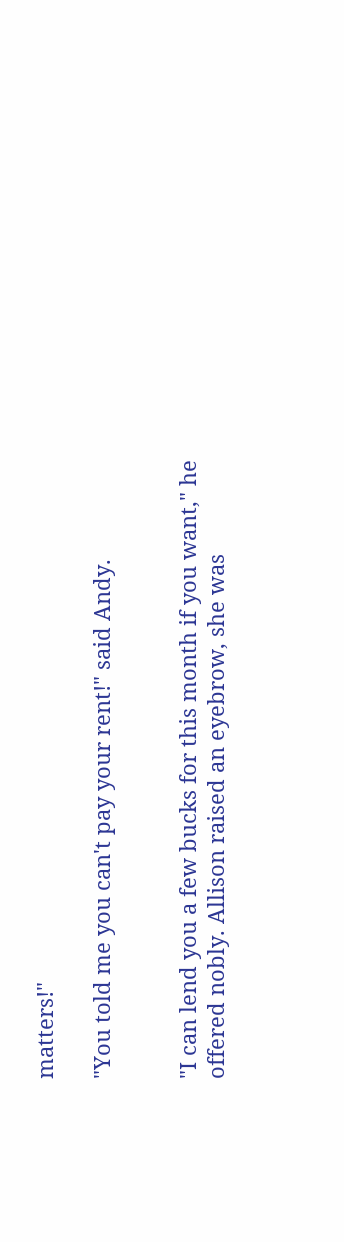matters!"

"You told me you can't pay your rent!" said Andy.


"I can lend you a few bucks for this month if you want," he offered nobly. Allison raised an eyebrow, she was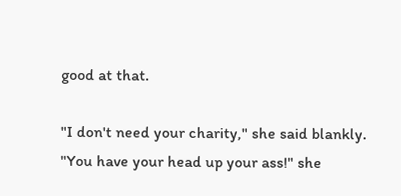good at that.

"I don't need your charity," she said blankly. "You have your head up your ass!" she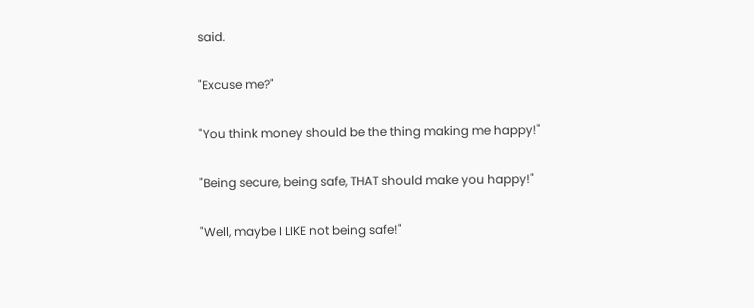said.

"Excuse me?"

"You think money should be the thing making me happy!"

"Being secure, being safe, THAT should make you happy!"

"Well, maybe I LIKE not being safe!"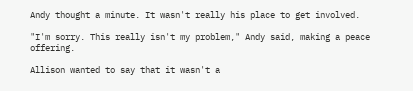Andy thought a minute. It wasn't really his place to get involved.

"I'm sorry. This really isn't my problem," Andy said, making a peace offering.

Allison wanted to say that it wasn't a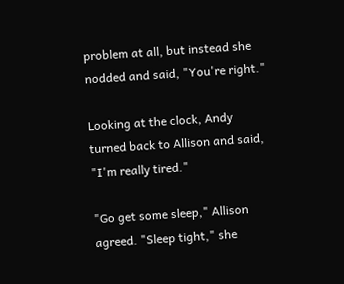problem at all, but instead she nodded and said, "You're right."

Looking at the clock, Andy turned back to Allison and said, "I'm really tired."

"Go get some sleep," Allison agreed. "Sleep tight," she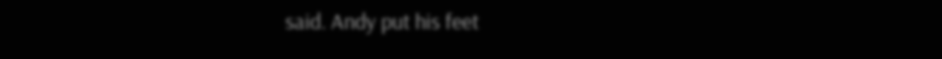said. Andy put his feet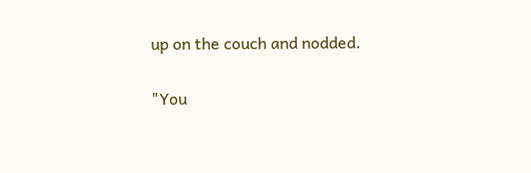up on the couch and nodded.

"You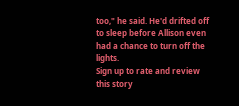too," he said. He'd drifted off to sleep before Allison even had a chance to turn off the lights.
Sign up to rate and review this story